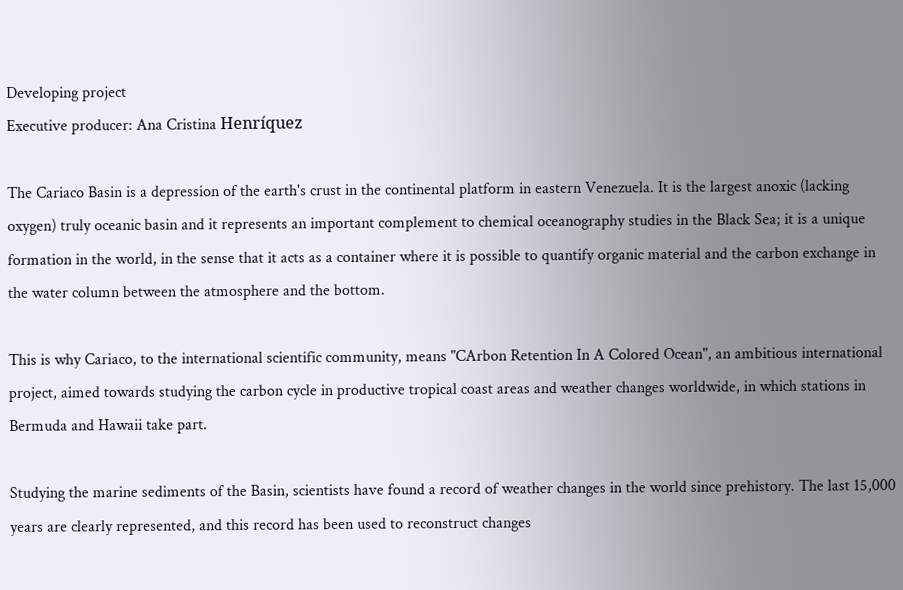Developing project
Executive producer: Ana Cristina Henríquez

The Cariaco Basin is a depression of the earth's crust in the continental platform in eastern Venezuela. It is the largest anoxic (lacking oxygen) truly oceanic basin and it represents an important complement to chemical oceanography studies in the Black Sea; it is a unique formation in the world, in the sense that it acts as a container where it is possible to quantify organic material and the carbon exchange in the water column between the atmosphere and the bottom.

This is why Cariaco, to the international scientific community, means "CArbon Retention In A Colored Ocean", an ambitious international project, aimed towards studying the carbon cycle in productive tropical coast areas and weather changes worldwide, in which stations in Bermuda and Hawaii take part.

Studying the marine sediments of the Basin, scientists have found a record of weather changes in the world since prehistory. The last 15,000 years are clearly represented, and this record has been used to reconstruct changes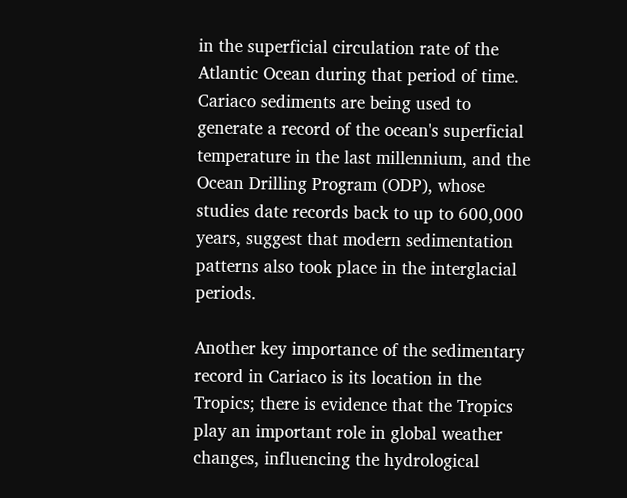in the superficial circulation rate of the Atlantic Ocean during that period of time. Cariaco sediments are being used to generate a record of the ocean's superficial temperature in the last millennium, and the Ocean Drilling Program (ODP), whose studies date records back to up to 600,000 years, suggest that modern sedimentation patterns also took place in the interglacial periods.

Another key importance of the sedimentary record in Cariaco is its location in the Tropics; there is evidence that the Tropics play an important role in global weather changes, influencing the hydrological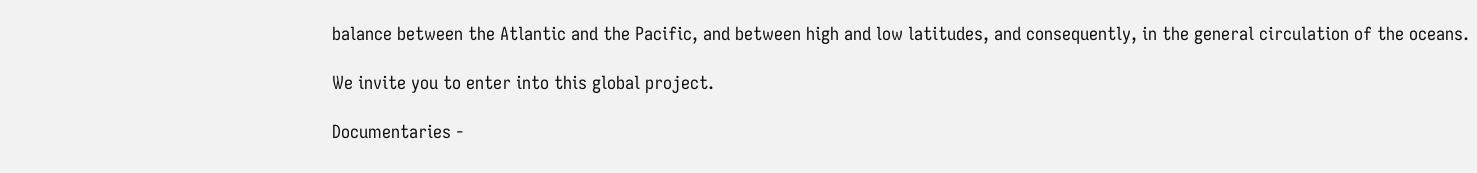balance between the Atlantic and the Pacific, and between high and low latitudes, and consequently, in the general circulation of the oceans.

We invite you to enter into this global project.

Documentaries -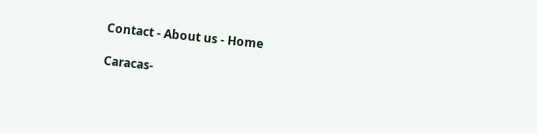Contact - About us - Home

Caracas-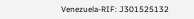Venezuela-RIF: J301525132